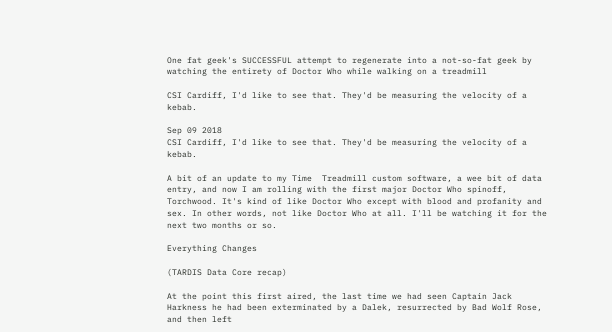One fat geek's SUCCESSFUL attempt to regenerate into a not-so-fat geek by watching the entirety of Doctor Who while walking on a treadmill

CSI Cardiff, I'd like to see that. They'd be measuring the velocity of a kebab.

Sep 09 2018
CSI Cardiff, I'd like to see that. They'd be measuring the velocity of a kebab.

A bit of an update to my Time  Treadmill custom software, a wee bit of data entry, and now I am rolling with the first major Doctor Who spinoff, Torchwood. It's kind of like Doctor Who except with blood and profanity and sex. In other words, not like Doctor Who at all. I'll be watching it for the next two months or so.

Everything Changes

(TARDIS Data Core recap)

At the point this first aired, the last time we had seen Captain Jack Harkness he had been exterminated by a Dalek, resurrected by Bad Wolf Rose, and then left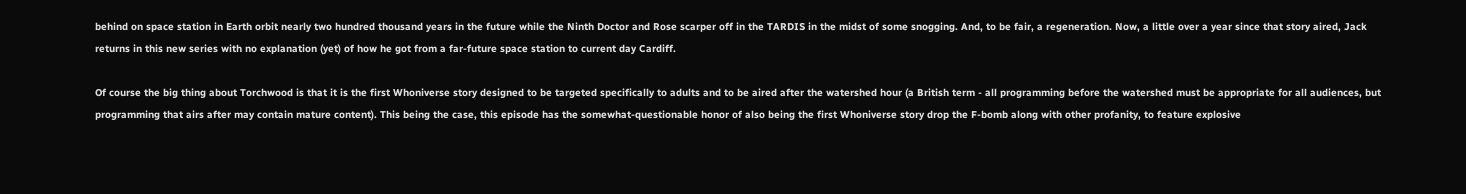behind on space station in Earth orbit nearly two hundred thousand years in the future while the Ninth Doctor and Rose scarper off in the TARDIS in the midst of some snogging. And, to be fair, a regeneration. Now, a little over a year since that story aired, Jack returns in this new series with no explanation (yet) of how he got from a far-future space station to current day Cardiff.

Of course the big thing about Torchwood is that it is the first Whoniverse story designed to be targeted specifically to adults and to be aired after the watershed hour (a British term - all programming before the watershed must be appropriate for all audiences, but programming that airs after may contain mature content). This being the case, this episode has the somewhat-questionable honor of also being the first Whoniverse story drop the F-bomb along with other profanity, to feature explosive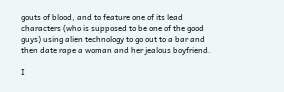gouts of blood, and to feature one of its lead characters (who is supposed to be one of the good guys) using alien technology to go out to a bar and then date rape a woman and her jealous boyfriend.

I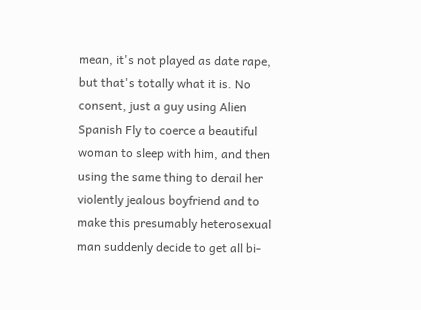mean, it's not played as date rape, but that's totally what it is. No consent, just a guy using Alien Spanish Fly to coerce a beautiful woman to sleep with him, and then using the same thing to derail her violently jealous boyfriend and to make this presumably heterosexual man suddenly decide to get all bi-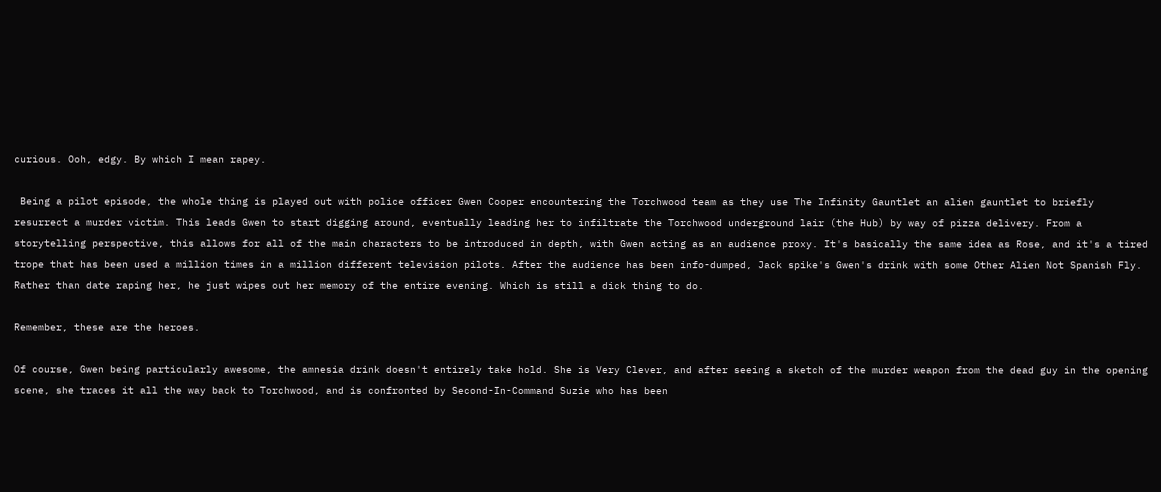curious. Ooh, edgy. By which I mean rapey.

 Being a pilot episode, the whole thing is played out with police officer Gwen Cooper encountering the Torchwood team as they use The Infinity Gauntlet an alien gauntlet to briefly resurrect a murder victim. This leads Gwen to start digging around, eventually leading her to infiltrate the Torchwood underground lair (the Hub) by way of pizza delivery. From a storytelling perspective, this allows for all of the main characters to be introduced in depth, with Gwen acting as an audience proxy. It's basically the same idea as Rose, and it's a tired trope that has been used a million times in a million different television pilots. After the audience has been info-dumped, Jack spike's Gwen's drink with some Other Alien Not Spanish Fly. Rather than date raping her, he just wipes out her memory of the entire evening. Which is still a dick thing to do.

Remember, these are the heroes.

Of course, Gwen being particularly awesome, the amnesia drink doesn't entirely take hold. She is Very Clever, and after seeing a sketch of the murder weapon from the dead guy in the opening scene, she traces it all the way back to Torchwood, and is confronted by Second-In-Command Suzie who has been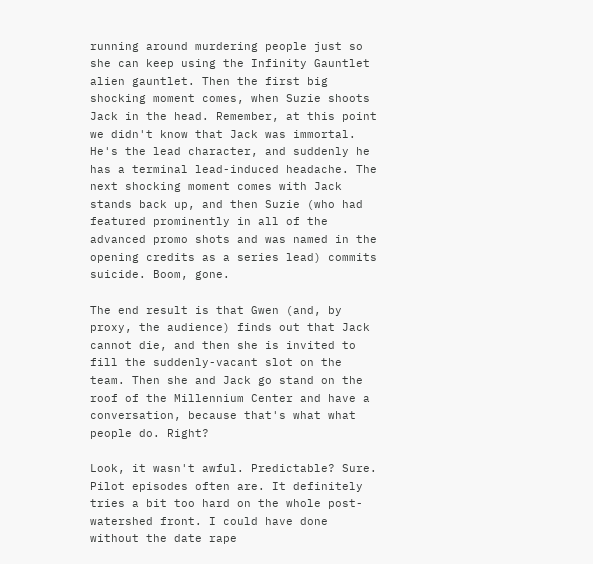running around murdering people just so she can keep using the Infinity Gauntlet alien gauntlet. Then the first big shocking moment comes, when Suzie shoots Jack in the head. Remember, at this point we didn't know that Jack was immortal. He's the lead character, and suddenly he has a terminal lead-induced headache. The next shocking moment comes with Jack stands back up, and then Suzie (who had featured prominently in all of the advanced promo shots and was named in the opening credits as a series lead) commits suicide. Boom, gone.

The end result is that Gwen (and, by proxy, the audience) finds out that Jack cannot die, and then she is invited to fill the suddenly-vacant slot on the team. Then she and Jack go stand on the roof of the Millennium Center and have a conversation, because that's what what people do. Right?

Look, it wasn't awful. Predictable? Sure. Pilot episodes often are. It definitely tries a bit too hard on the whole post-watershed front. I could have done without the date rape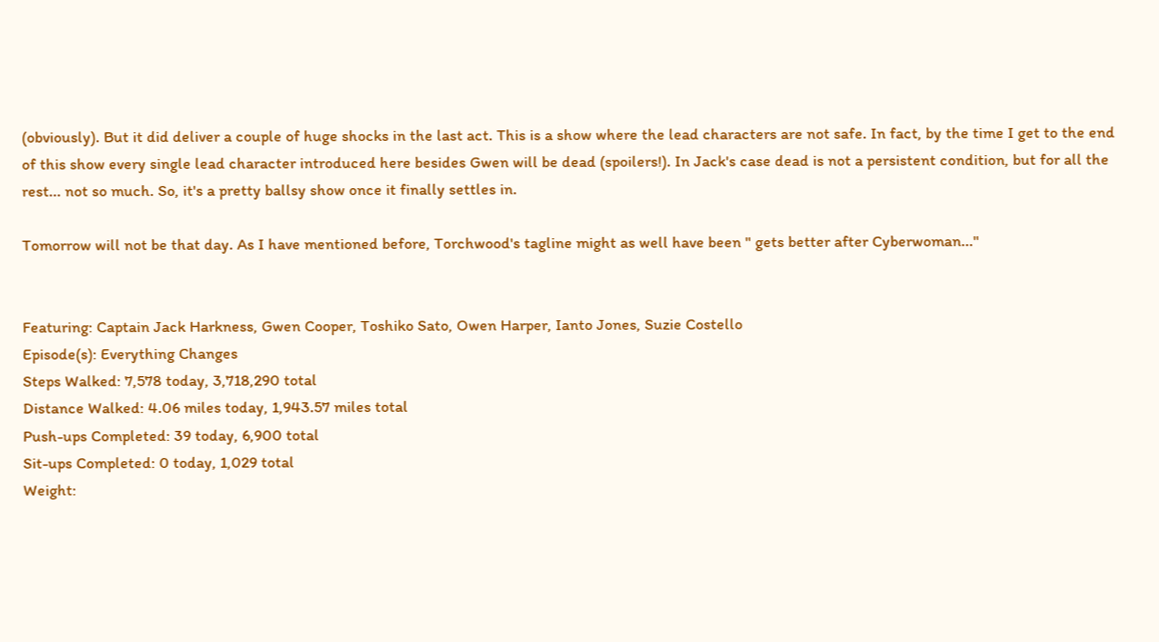(obviously). But it did deliver a couple of huge shocks in the last act. This is a show where the lead characters are not safe. In fact, by the time I get to the end of this show every single lead character introduced here besides Gwen will be dead (spoilers!). In Jack's case dead is not a persistent condition, but for all the rest... not so much. So, it's a pretty ballsy show once it finally settles in.

Tomorrow will not be that day. As I have mentioned before, Torchwood's tagline might as well have been " gets better after Cyberwoman..."


Featuring: Captain Jack Harkness, Gwen Cooper, Toshiko Sato, Owen Harper, Ianto Jones, Suzie Costello
Episode(s): Everything Changes
Steps Walked: 7,578 today, 3,718,290 total
Distance Walked: 4.06 miles today, 1,943.57 miles total
Push-ups Completed: 39 today, 6,900 total
Sit-ups Completed: 0 today, 1,029 total
Weight: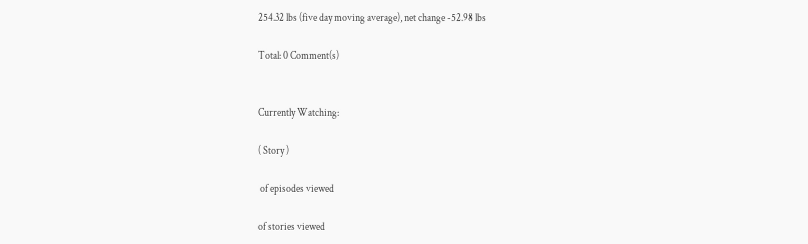254.32 lbs (five day moving average), net change -52.98 lbs

Total: 0 Comment(s)


Currently Watching:

( Story )

 of episodes viewed

of stories viewed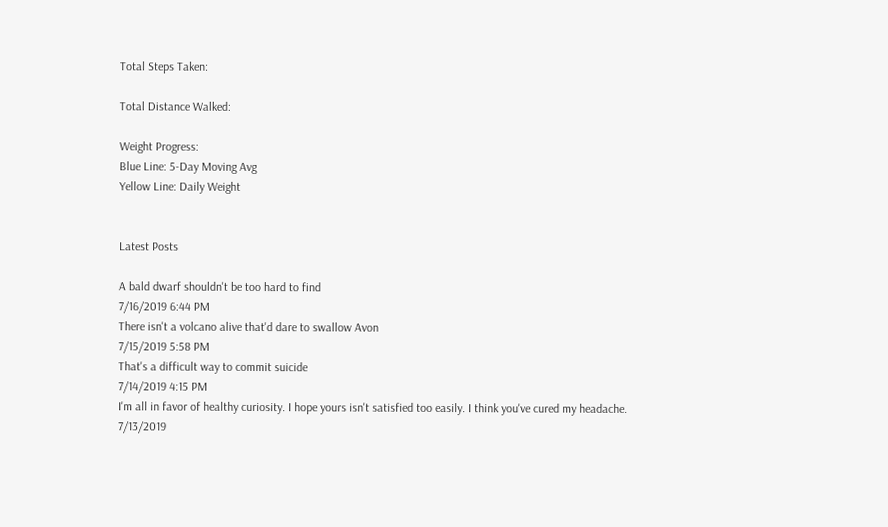Total Steps Taken:

Total Distance Walked:

Weight Progress:
Blue Line: 5-Day Moving Avg
Yellow Line: Daily Weight


Latest Posts

A bald dwarf shouldn't be too hard to find
7/16/2019 6:44 PM
There isn't a volcano alive that'd dare to swallow Avon
7/15/2019 5:58 PM
That's a difficult way to commit suicide
7/14/2019 4:15 PM
I'm all in favor of healthy curiosity. I hope yours isn't satisfied too easily. I think you've cured my headache.
7/13/2019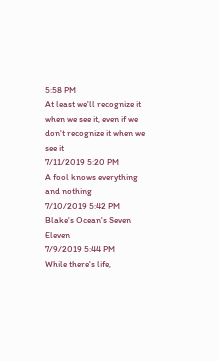5:58 PM
At least we'll recognize it when we see it, even if we don't recognize it when we see it
7/11/2019 5:20 PM
A fool knows everything and nothing
7/10/2019 5:42 PM
Blake's Ocean's Seven Eleven
7/9/2019 5:44 PM
While there's life,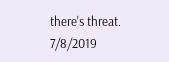there's threat.
7/8/2019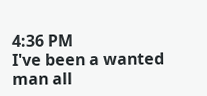4:36 PM
I've been a wanted man all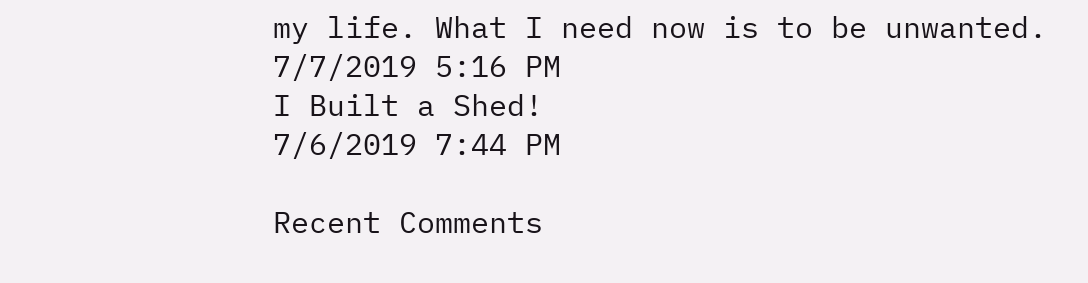my life. What I need now is to be unwanted.
7/7/2019 5:16 PM
I Built a Shed!
7/6/2019 7:44 PM

Recent Comments